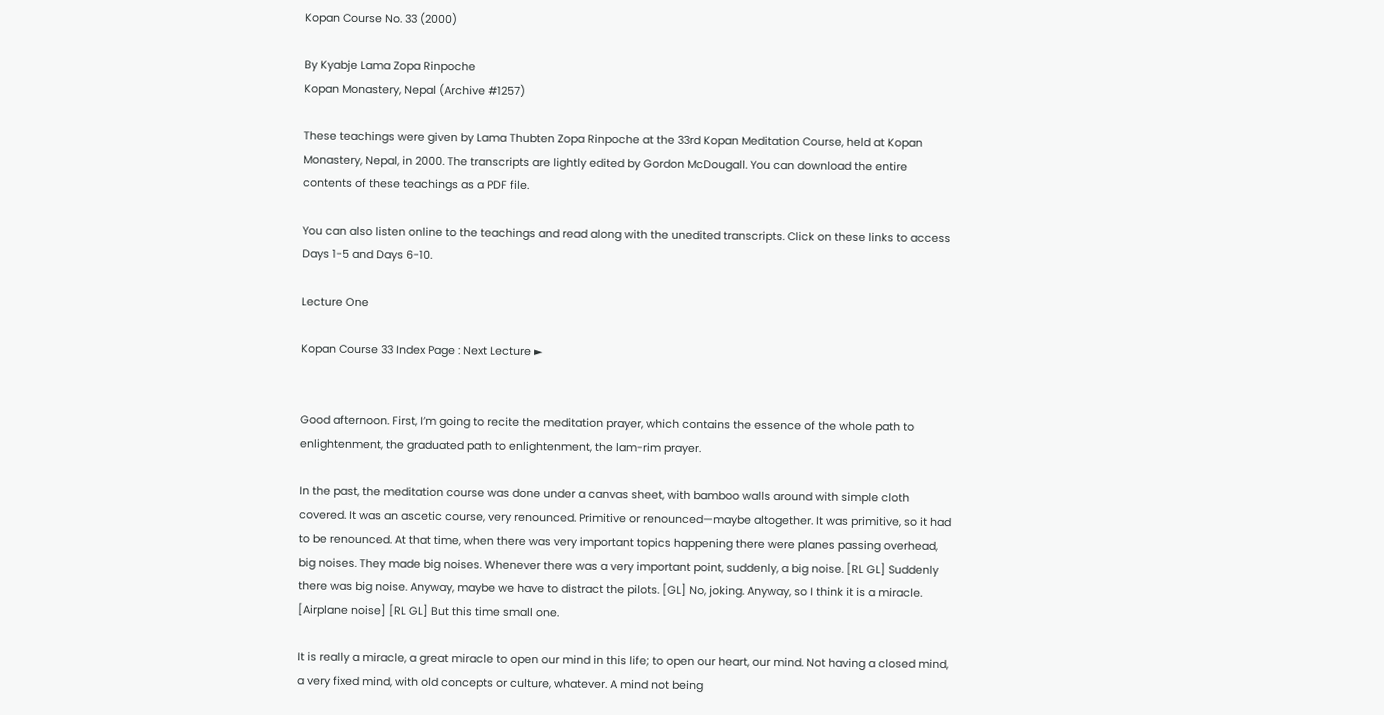Kopan Course No. 33 (2000)

By Kyabje Lama Zopa Rinpoche
Kopan Monastery, Nepal (Archive #1257)

These teachings were given by Lama Thubten Zopa Rinpoche at the 33rd Kopan Meditation Course, held at Kopan Monastery, Nepal, in 2000. The transcripts are lightly edited by Gordon McDougall. You can download the entire contents of these teachings as a PDF file.

You can also listen online to the teachings and read along with the unedited transcripts. Click on these links to access Days 1-5 and Days 6-10.

Lecture One

Kopan Course 33 Index Page : Next Lecture ►


Good afternoon. First, I’m going to recite the meditation prayer, which contains the essence of the whole path to enlightenment, the graduated path to enlightenment, the lam-rim prayer.

In the past, the meditation course was done under a canvas sheet, with bamboo walls around with simple cloth covered. It was an ascetic course, very renounced. Primitive or renounced—maybe altogether. It was primitive, so it had to be renounced. At that time, when there was very important topics happening there were planes passing overhead, big noises. They made big noises. Whenever there was a very important point, suddenly, a big noise. [RL GL] Suddenly there was big noise. Anyway, maybe we have to distract the pilots. [GL] No, joking. Anyway, so I think it is a miracle. [Airplane noise] [RL GL] But this time small one.

It is really a miracle, a great miracle to open our mind in this life; to open our heart, our mind. Not having a closed mind, a very fixed mind, with old concepts or culture, whatever. A mind not being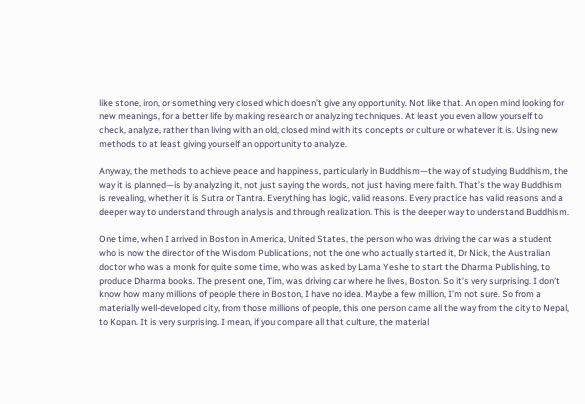like stone, iron, or something very closed which doesn’t give any opportunity. Not like that. An open mind looking for new meanings, for a better life by making research or analyzing techniques. At least you even allow yourself to check, analyze, rather than living with an old, closed mind with its concepts or culture or whatever it is. Using new methods to at least giving yourself an opportunity to analyze.

Anyway, the methods to achieve peace and happiness, particularly in Buddhism—the way of studying Buddhism, the way it is planned—is by analyzing it, not just saying the words, not just having mere faith. That’s the way Buddhism is revealing, whether it is Sutra or Tantra. Everything has logic, valid reasons. Every practice has valid reasons and a deeper way to understand through analysis and through realization. This is the deeper way to understand Buddhism.

One time, when I arrived in Boston in America, United States, the person who was driving the car was a student who is now the director of the Wisdom Publications, not the one who actually started it, Dr Nick, the Australian doctor who was a monk for quite some time, who was asked by Lama Yeshe to start the Dharma Publishing, to produce Dharma books. The present one, Tim, was driving car where he lives, Boston. So it’s very surprising. I don’t know how many millions of people there in Boston, I have no idea. Maybe a few million, I’m not sure. So from a materially well-developed city, from those millions of people, this one person came all the way from the city to Nepal, to Kopan. It is very surprising. I mean, if you compare all that culture, the material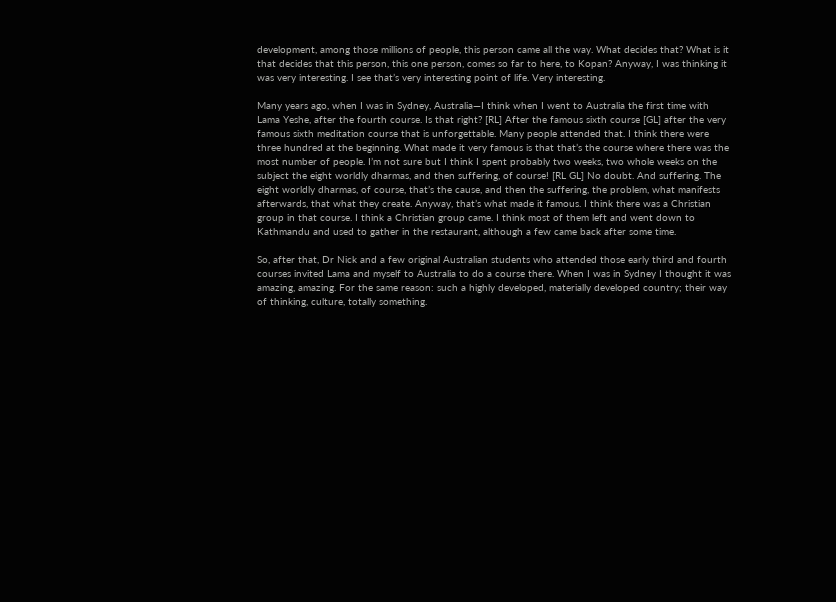development, among those millions of people, this person came all the way. What decides that? What is it that decides that this person, this one person, comes so far to here, to Kopan? Anyway, I was thinking it was very interesting. I see that’s very interesting point of life. Very interesting.

Many years ago, when I was in Sydney, Australia—I think when I went to Australia the first time with Lama Yeshe, after the fourth course. Is that right? [RL] After the famous sixth course [GL] after the very famous sixth meditation course that is unforgettable. Many people attended that. I think there were three hundred at the beginning. What made it very famous is that that’s the course where there was the most number of people. I’m not sure but I think I spent probably two weeks, two whole weeks on the subject the eight worldly dharmas, and then suffering, of course! [RL GL] No doubt. And suffering. The eight worldly dharmas, of course, that’s the cause, and then the suffering, the problem, what manifests afterwards, that what they create. Anyway, that’s what made it famous. I think there was a Christian group in that course. I think a Christian group came. I think most of them left and went down to Kathmandu and used to gather in the restaurant, although a few came back after some time.

So, after that, Dr Nick and a few original Australian students who attended those early third and fourth courses invited Lama and myself to Australia to do a course there. When I was in Sydney I thought it was amazing, amazing. For the same reason: such a highly developed, materially developed country; their way of thinking, culture, totally something.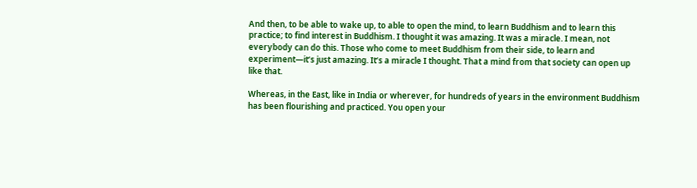And then, to be able to wake up, to able to open the mind, to learn Buddhism and to learn this practice; to find interest in Buddhism. I thought it was amazing. It was a miracle. I mean, not everybody can do this. Those who come to meet Buddhism from their side, to learn and experiment—it’s just amazing. It’s a miracle I thought. That a mind from that society can open up like that.

Whereas, in the East, like in India or wherever, for hundreds of years in the environment Buddhism has been flourishing and practiced. You open your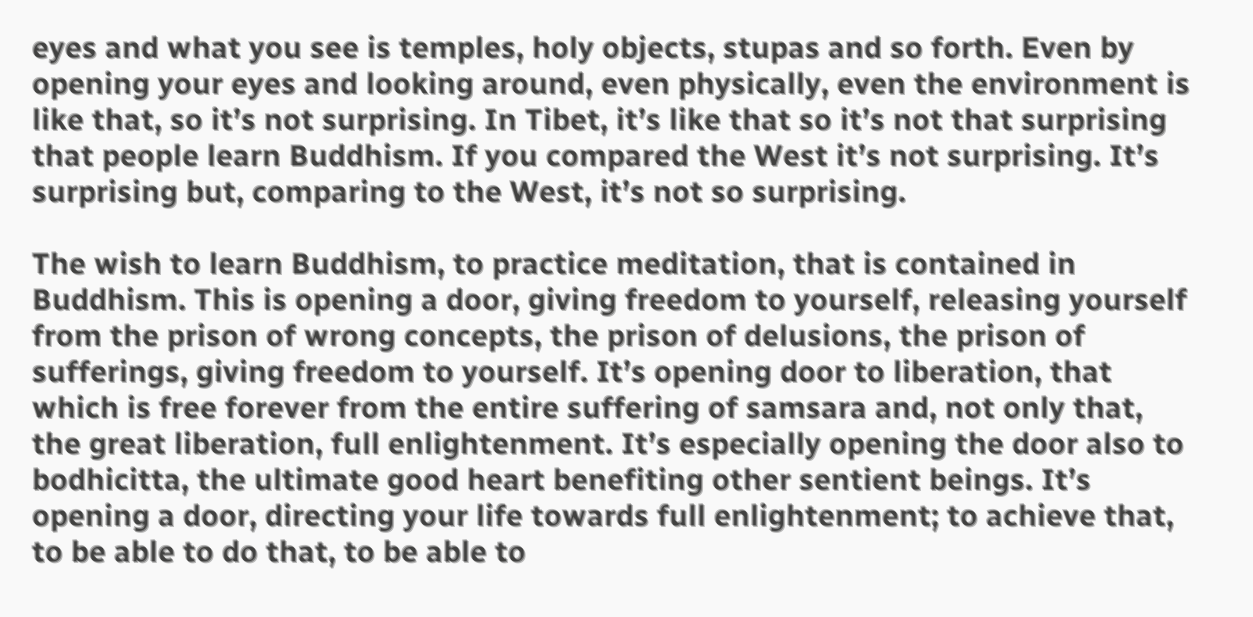eyes and what you see is temples, holy objects, stupas and so forth. Even by opening your eyes and looking around, even physically, even the environment is like that, so it’s not surprising. In Tibet, it’s like that so it’s not that surprising that people learn Buddhism. If you compared the West it’s not surprising. It’s surprising but, comparing to the West, it’s not so surprising.

The wish to learn Buddhism, to practice meditation, that is contained in Buddhism. This is opening a door, giving freedom to yourself, releasing yourself from the prison of wrong concepts, the prison of delusions, the prison of sufferings, giving freedom to yourself. It’s opening door to liberation, that which is free forever from the entire suffering of samsara and, not only that, the great liberation, full enlightenment. It’s especially opening the door also to bodhicitta, the ultimate good heart benefiting other sentient beings. It’s opening a door, directing your life towards full enlightenment; to achieve that, to be able to do that, to be able to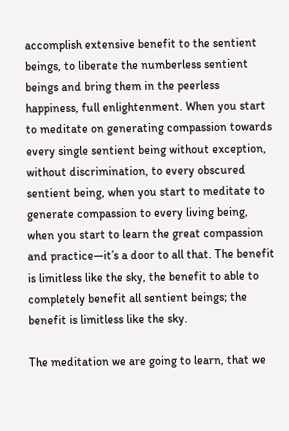accomplish extensive benefit to the sentient beings, to liberate the numberless sentient beings and bring them in the peerless happiness, full enlightenment. When you start to meditate on generating compassion towards every single sentient being without exception, without discrimination, to every obscured sentient being, when you start to meditate to generate compassion to every living being, when you start to learn the great compassion and practice—it’s a door to all that. The benefit is limitless like the sky, the benefit to able to completely benefit all sentient beings; the benefit is limitless like the sky.

The meditation we are going to learn, that we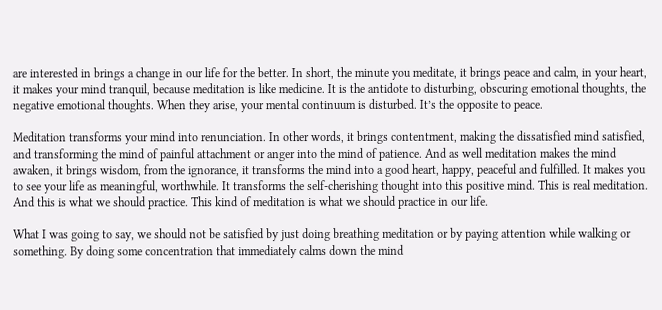are interested in brings a change in our life for the better. In short, the minute you meditate, it brings peace and calm, in your heart, it makes your mind tranquil, because meditation is like medicine. It is the antidote to disturbing, obscuring emotional thoughts, the negative emotional thoughts. When they arise, your mental continuum is disturbed. It’s the opposite to peace.

Meditation transforms your mind into renunciation. In other words, it brings contentment, making the dissatisfied mind satisfied, and transforming the mind of painful attachment or anger into the mind of patience. And as well meditation makes the mind awaken, it brings wisdom, from the ignorance, it transforms the mind into a good heart, happy, peaceful and fulfilled. It makes you to see your life as meaningful, worthwhile. It transforms the self-cherishing thought into this positive mind. This is real meditation. And this is what we should practice. This kind of meditation is what we should practice in our life.

What I was going to say, we should not be satisfied by just doing breathing meditation or by paying attention while walking or something. By doing some concentration that immediately calms down the mind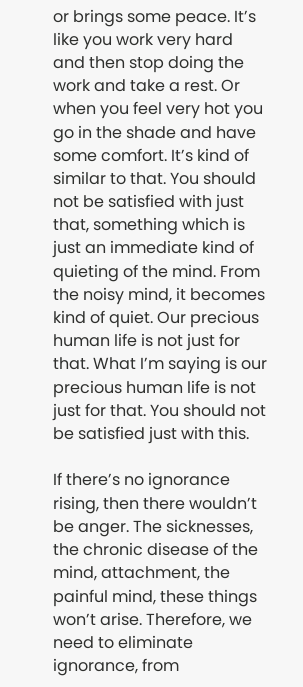or brings some peace. It’s like you work very hard and then stop doing the work and take a rest. Or when you feel very hot you go in the shade and have some comfort. It’s kind of similar to that. You should not be satisfied with just that, something which is just an immediate kind of quieting of the mind. From the noisy mind, it becomes kind of quiet. Our precious human life is not just for that. What I’m saying is our precious human life is not just for that. You should not be satisfied just with this.

If there’s no ignorance rising, then there wouldn’t be anger. The sicknesses, the chronic disease of the mind, attachment, the painful mind, these things won’t arise. Therefore, we need to eliminate ignorance, from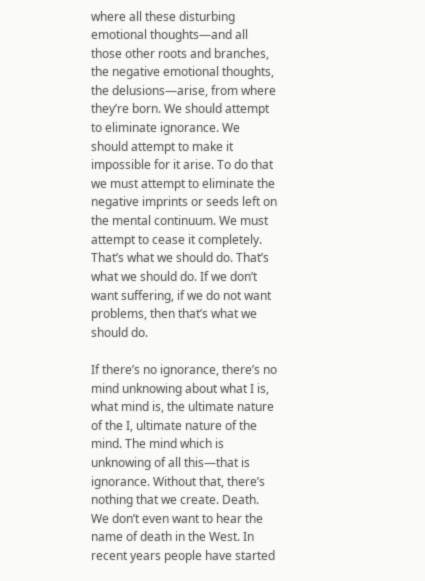where all these disturbing emotional thoughts—and all those other roots and branches, the negative emotional thoughts, the delusions—arise, from where they’re born. We should attempt to eliminate ignorance. We should attempt to make it impossible for it arise. To do that we must attempt to eliminate the negative imprints or seeds left on the mental continuum. We must attempt to cease it completely. That’s what we should do. That’s what we should do. If we don’t want suffering, if we do not want problems, then that’s what we should do.

If there’s no ignorance, there’s no mind unknowing about what I is, what mind is, the ultimate nature of the I, ultimate nature of the mind. The mind which is unknowing of all this—that is ignorance. Without that, there’s nothing that we create. Death. We don’t even want to hear the name of death in the West. In recent years people have started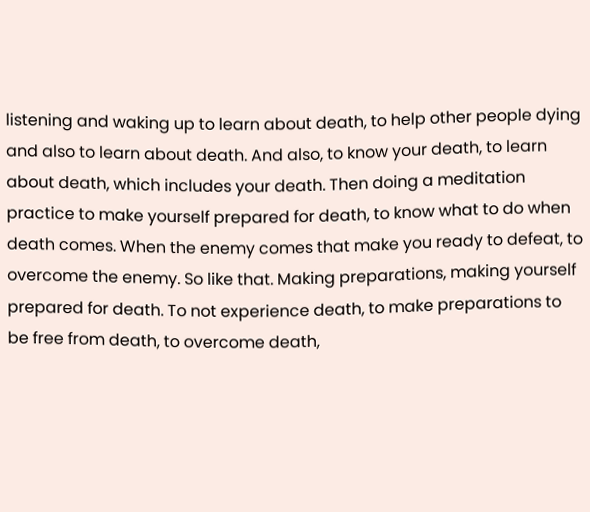listening and waking up to learn about death, to help other people dying and also to learn about death. And also, to know your death, to learn about death, which includes your death. Then doing a meditation practice to make yourself prepared for death, to know what to do when death comes. When the enemy comes that make you ready to defeat, to overcome the enemy. So like that. Making preparations, making yourself prepared for death. To not experience death, to make preparations to be free from death, to overcome death,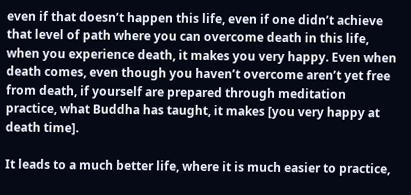even if that doesn’t happen this life, even if one didn’t achieve that level of path where you can overcome death in this life, when you experience death, it makes you very happy. Even when death comes, even though you haven’t overcome aren’t yet free from death, if yourself are prepared through meditation practice, what Buddha has taught, it makes [you very happy at death time].

It leads to a much better life, where it is much easier to practice,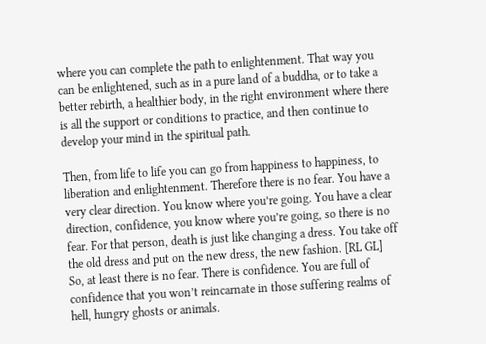where you can complete the path to enlightenment. That way you can be enlightened, such as in a pure land of a buddha, or to take a better rebirth, a healthier body, in the right environment where there is all the support or conditions to practice, and then continue to develop your mind in the spiritual path.

Then, from life to life you can go from happiness to happiness, to liberation and enlightenment. Therefore there is no fear. You have a very clear direction. You know where you’re going. You have a clear direction, confidence, you know where you’re going, so there is no fear. For that person, death is just like changing a dress. You take off the old dress and put on the new dress, the new fashion. [RL GL] So, at least there is no fear. There is confidence. You are full of confidence that you won’t reincarnate in those suffering realms of hell, hungry ghosts or animals.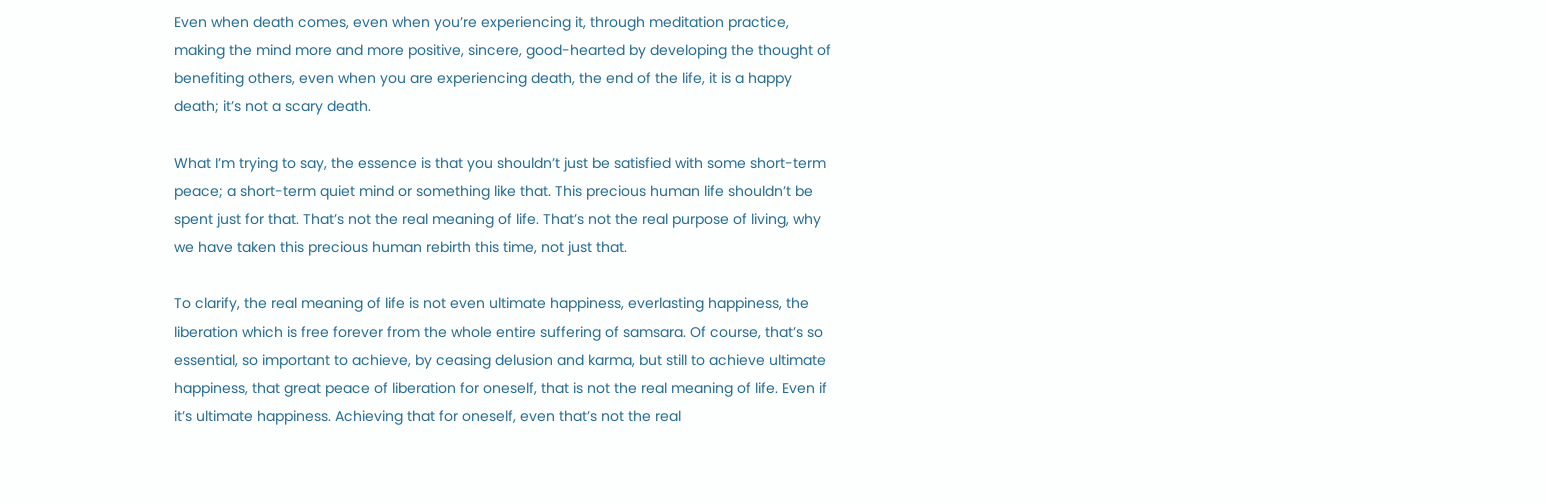Even when death comes, even when you’re experiencing it, through meditation practice, making the mind more and more positive, sincere, good-hearted by developing the thought of benefiting others, even when you are experiencing death, the end of the life, it is a happy death; it’s not a scary death.

What I’m trying to say, the essence is that you shouldn’t just be satisfied with some short-term peace; a short-term quiet mind or something like that. This precious human life shouldn’t be spent just for that. That’s not the real meaning of life. That’s not the real purpose of living, why we have taken this precious human rebirth this time, not just that.

To clarify, the real meaning of life is not even ultimate happiness, everlasting happiness, the liberation which is free forever from the whole entire suffering of samsara. Of course, that’s so essential, so important to achieve, by ceasing delusion and karma, but still to achieve ultimate happiness, that great peace of liberation for oneself, that is not the real meaning of life. Even if it’s ultimate happiness. Achieving that for oneself, even that’s not the real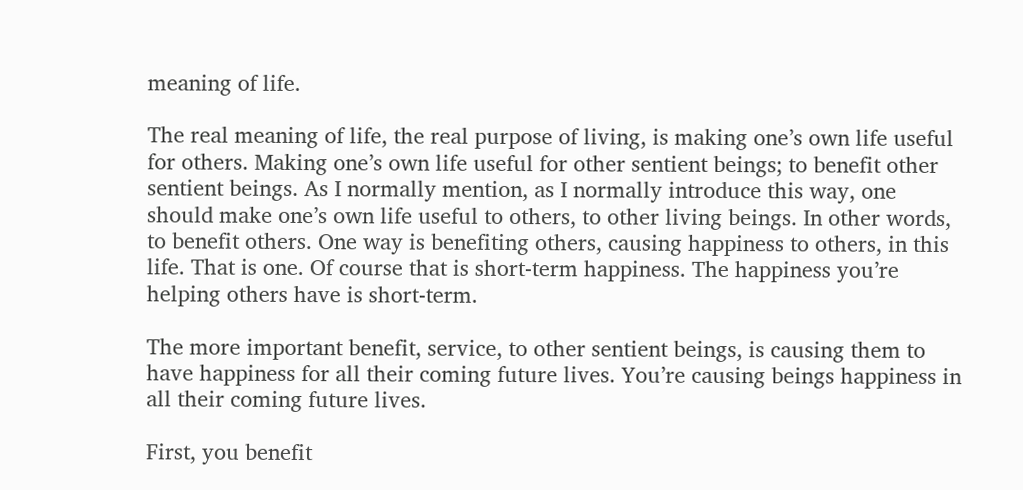meaning of life.

The real meaning of life, the real purpose of living, is making one’s own life useful for others. Making one’s own life useful for other sentient beings; to benefit other sentient beings. As I normally mention, as I normally introduce this way, one should make one’s own life useful to others, to other living beings. In other words, to benefit others. One way is benefiting others, causing happiness to others, in this life. That is one. Of course that is short-term happiness. The happiness you’re helping others have is short-term.

The more important benefit, service, to other sentient beings, is causing them to have happiness for all their coming future lives. You’re causing beings happiness in all their coming future lives.

First, you benefit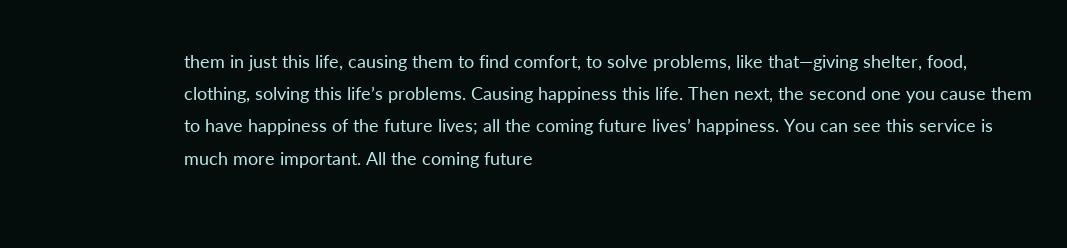them in just this life, causing them to find comfort, to solve problems, like that—giving shelter, food, clothing, solving this life’s problems. Causing happiness this life. Then next, the second one you cause them to have happiness of the future lives; all the coming future lives’ happiness. You can see this service is much more important. All the coming future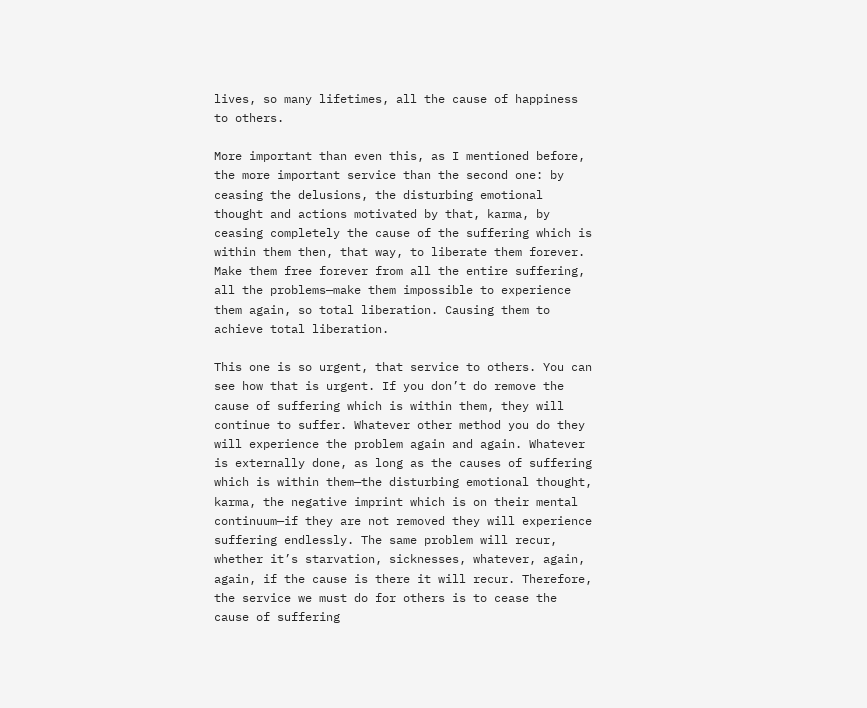lives, so many lifetimes, all the cause of happiness to others.

More important than even this, as I mentioned before, the more important service than the second one: by ceasing the delusions, the disturbing emotional thought and actions motivated by that, karma, by ceasing completely the cause of the suffering which is within them then, that way, to liberate them forever. Make them free forever from all the entire suffering, all the problems—make them impossible to experience them again, so total liberation. Causing them to achieve total liberation.

This one is so urgent, that service to others. You can see how that is urgent. If you don’t do remove the cause of suffering which is within them, they will continue to suffer. Whatever other method you do they will experience the problem again and again. Whatever is externally done, as long as the causes of suffering which is within them—the disturbing emotional thought, karma, the negative imprint which is on their mental continuum—if they are not removed they will experience suffering endlessly. The same problem will recur, whether it’s starvation, sicknesses, whatever, again, again, if the cause is there it will recur. Therefore, the service we must do for others is to cease the cause of suffering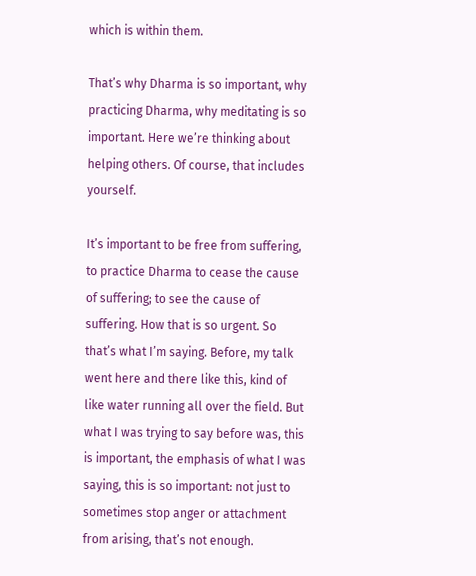which is within them.

That’s why Dharma is so important, why practicing Dharma, why meditating is so important. Here we’re thinking about helping others. Of course, that includes yourself.

It’s important to be free from suffering, to practice Dharma to cease the cause of suffering; to see the cause of suffering. How that is so urgent. So that’s what I’m saying. Before, my talk went here and there like this, kind of like water running all over the field. But what I was trying to say before was, this is important, the emphasis of what I was saying, this is so important: not just to sometimes stop anger or attachment from arising, that’s not enough.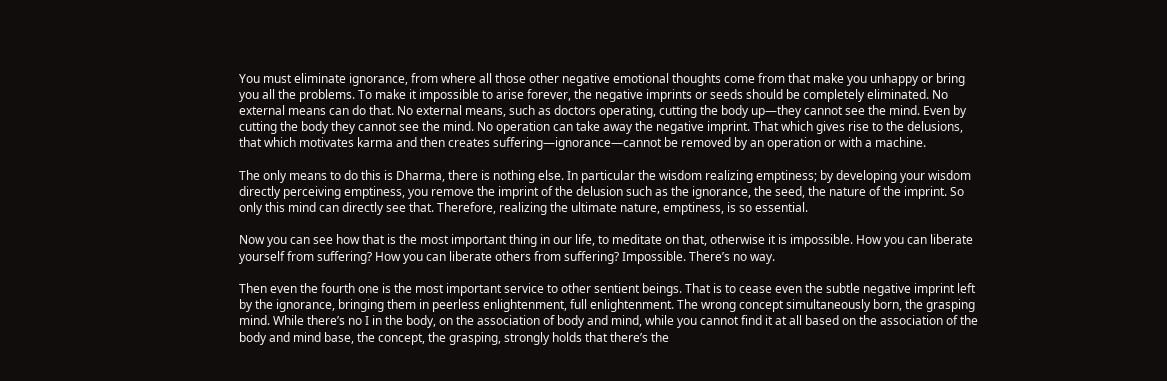You must eliminate ignorance, from where all those other negative emotional thoughts come from that make you unhappy or bring you all the problems. To make it impossible to arise forever, the negative imprints or seeds should be completely eliminated. No external means can do that. No external means, such as doctors operating, cutting the body up—they cannot see the mind. Even by cutting the body they cannot see the mind. No operation can take away the negative imprint. That which gives rise to the delusions, that which motivates karma and then creates suffering—ignorance—cannot be removed by an operation or with a machine.

The only means to do this is Dharma, there is nothing else. In particular the wisdom realizing emptiness; by developing your wisdom directly perceiving emptiness, you remove the imprint of the delusion such as the ignorance, the seed, the nature of the imprint. So only this mind can directly see that. Therefore, realizing the ultimate nature, emptiness, is so essential.

Now you can see how that is the most important thing in our life, to meditate on that, otherwise it is impossible. How you can liberate yourself from suffering? How you can liberate others from suffering? Impossible. There’s no way.

Then even the fourth one is the most important service to other sentient beings. That is to cease even the subtle negative imprint left by the ignorance, bringing them in peerless enlightenment, full enlightenment. The wrong concept simultaneously born, the grasping mind. While there’s no I in the body, on the association of body and mind, while you cannot find it at all based on the association of the body and mind base, the concept, the grasping, strongly holds that there’s the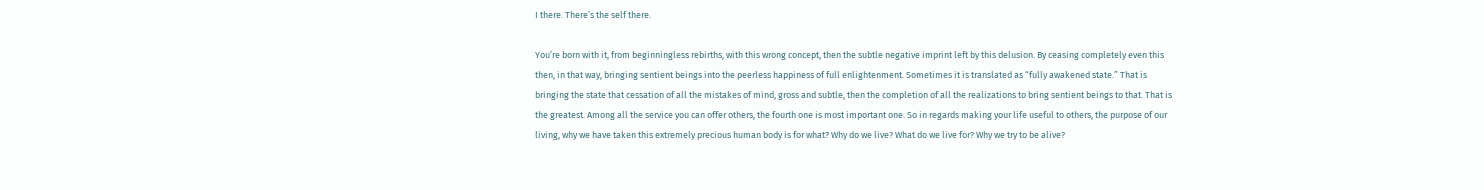I there. There’s the self there.

You’re born with it, from beginningless rebirths, with this wrong concept, then the subtle negative imprint left by this delusion. By ceasing completely even this then, in that way, bringing sentient beings into the peerless happiness of full enlightenment. Sometimes it is translated as “fully awakened state.” That is bringing the state that cessation of all the mistakes of mind, gross and subtle, then the completion of all the realizations to bring sentient beings to that. That is the greatest. Among all the service you can offer others, the fourth one is most important one. So in regards making your life useful to others, the purpose of our living, why we have taken this extremely precious human body is for what? Why do we live? What do we live for? Why we try to be alive?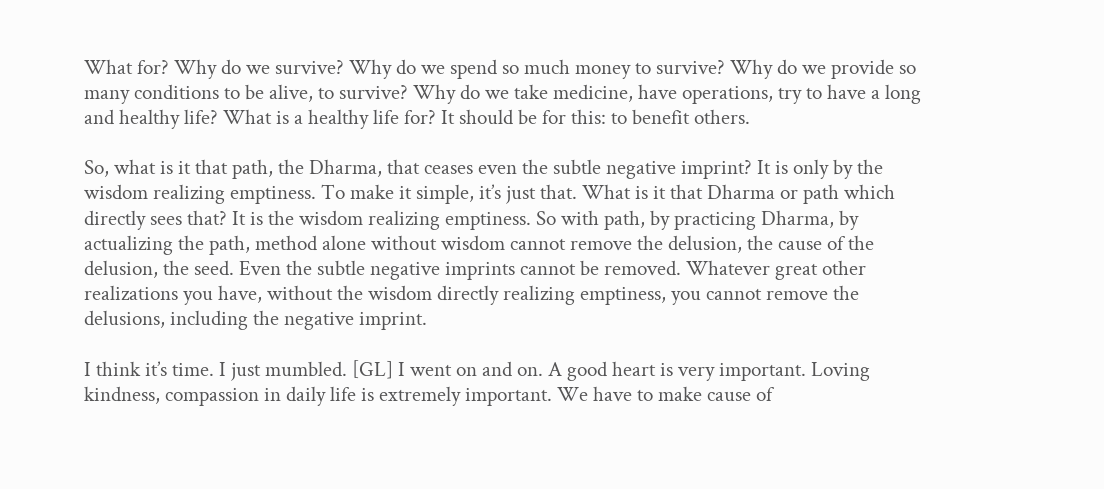What for? Why do we survive? Why do we spend so much money to survive? Why do we provide so many conditions to be alive, to survive? Why do we take medicine, have operations, try to have a long and healthy life? What is a healthy life for? It should be for this: to benefit others.

So, what is it that path, the Dharma, that ceases even the subtle negative imprint? It is only by the wisdom realizing emptiness. To make it simple, it’s just that. What is it that Dharma or path which directly sees that? It is the wisdom realizing emptiness. So with path, by practicing Dharma, by actualizing the path, method alone without wisdom cannot remove the delusion, the cause of the delusion, the seed. Even the subtle negative imprints cannot be removed. Whatever great other realizations you have, without the wisdom directly realizing emptiness, you cannot remove the delusions, including the negative imprint.

I think it’s time. I just mumbled. [GL] I went on and on. A good heart is very important. Loving kindness, compassion in daily life is extremely important. We have to make cause of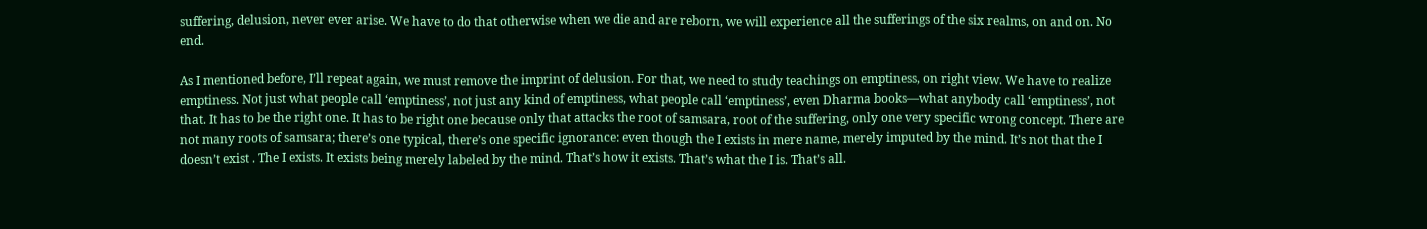suffering, delusion, never ever arise. We have to do that otherwise when we die and are reborn, we will experience all the sufferings of the six realms, on and on. No end.

As I mentioned before, I’ll repeat again, we must remove the imprint of delusion. For that, we need to study teachings on emptiness, on right view. We have to realize emptiness. Not just what people call ‘emptiness’, not just any kind of emptiness, what people call ‘emptiness’, even Dharma books—what anybody call ‘emptiness’, not that. It has to be the right one. It has to be right one because only that attacks the root of samsara, root of the suffering, only one very specific wrong concept. There are not many roots of samsara; there’s one typical, there’s one specific ignorance: even though the I exists in mere name, merely imputed by the mind. It’s not that the I doesn’t exist . The I exists. It exists being merely labeled by the mind. That’s how it exists. That’s what the I is. That’s all.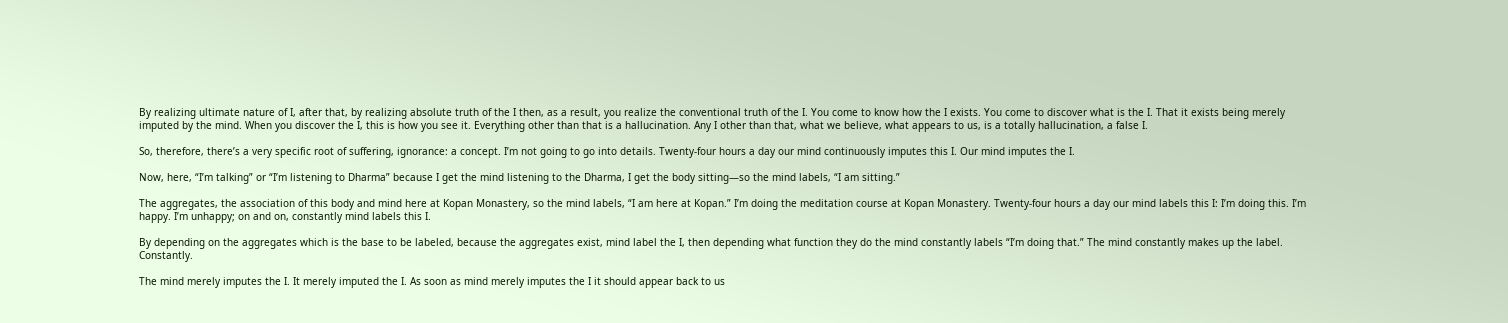By realizing ultimate nature of I, after that, by realizing absolute truth of the I then, as a result, you realize the conventional truth of the I. You come to know how the I exists. You come to discover what is the I. That it exists being merely imputed by the mind. When you discover the I, this is how you see it. Everything other than that is a hallucination. Any I other than that, what we believe, what appears to us, is a totally hallucination, a false I.

So, therefore, there’s a very specific root of suffering, ignorance: a concept. I’m not going to go into details. Twenty-four hours a day our mind continuously imputes this I. Our mind imputes the I.

Now, here, “I’m talking” or “I’m listening to Dharma” because I get the mind listening to the Dharma, I get the body sitting—so the mind labels, “I am sitting.”

The aggregates, the association of this body and mind here at Kopan Monastery, so the mind labels, “I am here at Kopan.” I’m doing the meditation course at Kopan Monastery. Twenty-four hours a day our mind labels this I: I’m doing this. I’m happy. I’m unhappy; on and on, constantly mind labels this I.

By depending on the aggregates which is the base to be labeled, because the aggregates exist, mind label the I, then depending what function they do the mind constantly labels “I’m doing that.” The mind constantly makes up the label. Constantly.

The mind merely imputes the I. It merely imputed the I. As soon as mind merely imputes the I it should appear back to us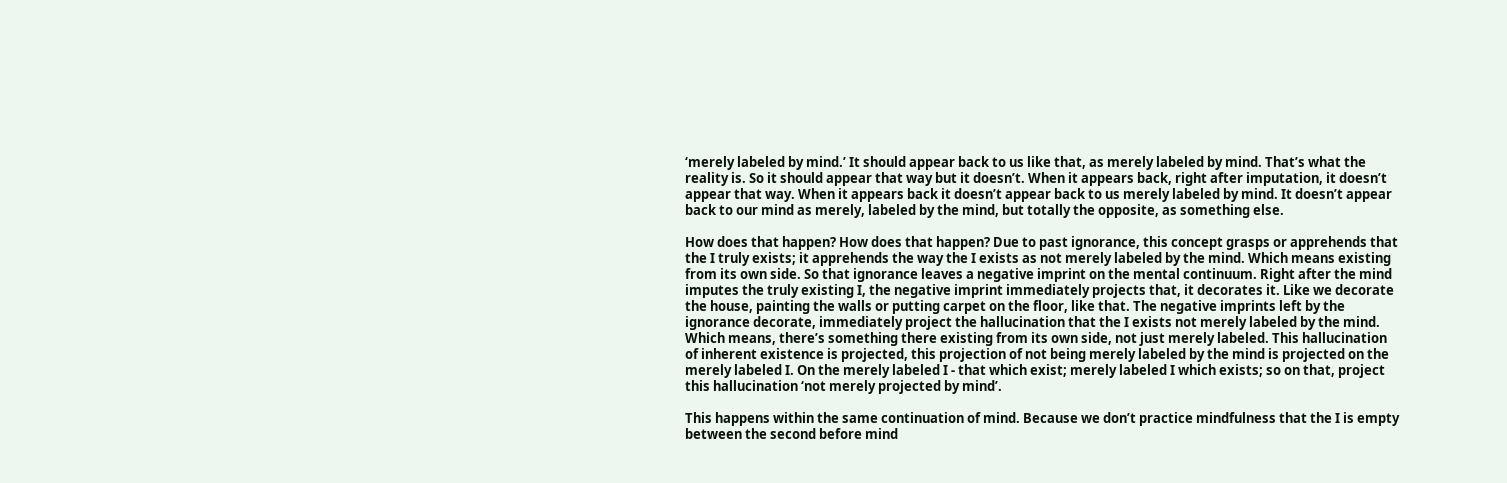‘merely labeled by mind.’ It should appear back to us like that, as merely labeled by mind. That’s what the reality is. So it should appear that way but it doesn’t. When it appears back, right after imputation, it doesn’t appear that way. When it appears back it doesn’t appear back to us merely labeled by mind. It doesn’t appear back to our mind as merely, labeled by the mind, but totally the opposite, as something else.

How does that happen? How does that happen? Due to past ignorance, this concept grasps or apprehends that the I truly exists; it apprehends the way the I exists as not merely labeled by the mind. Which means existing from its own side. So that ignorance leaves a negative imprint on the mental continuum. Right after the mind imputes the truly existing I, the negative imprint immediately projects that, it decorates it. Like we decorate the house, painting the walls or putting carpet on the floor, like that. The negative imprints left by the ignorance decorate, immediately project the hallucination that the I exists not merely labeled by the mind. Which means, there’s something there existing from its own side, not just merely labeled. This hallucination of inherent existence is projected, this projection of not being merely labeled by the mind is projected on the merely labeled I. On the merely labeled I - that which exist; merely labeled I which exists; so on that, project this hallucination ‘not merely projected by mind’.

This happens within the same continuation of mind. Because we don’t practice mindfulness that the I is empty between the second before mind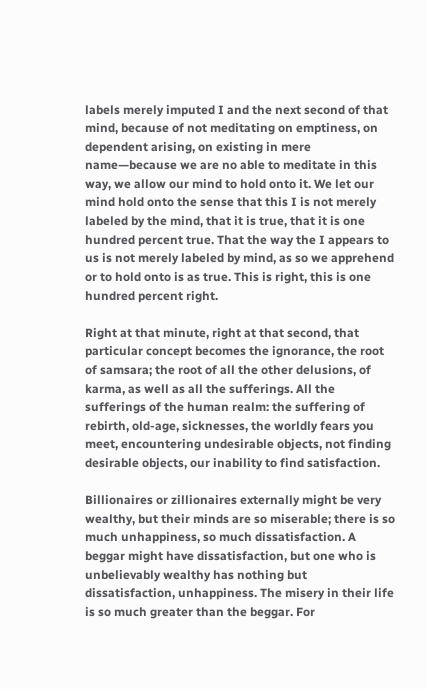labels merely imputed I and the next second of that mind, because of not meditating on emptiness, on dependent arising, on existing in mere name—because we are no able to meditate in this way, we allow our mind to hold onto it. We let our mind hold onto the sense that this I is not merely labeled by the mind, that it is true, that it is one hundred percent true. That the way the I appears to us is not merely labeled by mind, as so we apprehend or to hold onto is as true. This is right, this is one hundred percent right.

Right at that minute, right at that second, that particular concept becomes the ignorance, the root of samsara; the root of all the other delusions, of karma, as well as all the sufferings. All the sufferings of the human realm: the suffering of rebirth, old-age, sicknesses, the worldly fears you meet, encountering undesirable objects, not finding desirable objects, our inability to find satisfaction.

Billionaires or zillionaires externally might be very wealthy, but their minds are so miserable; there is so much unhappiness, so much dissatisfaction. A beggar might have dissatisfaction, but one who is unbelievably wealthy has nothing but dissatisfaction, unhappiness. The misery in their life is so much greater than the beggar. For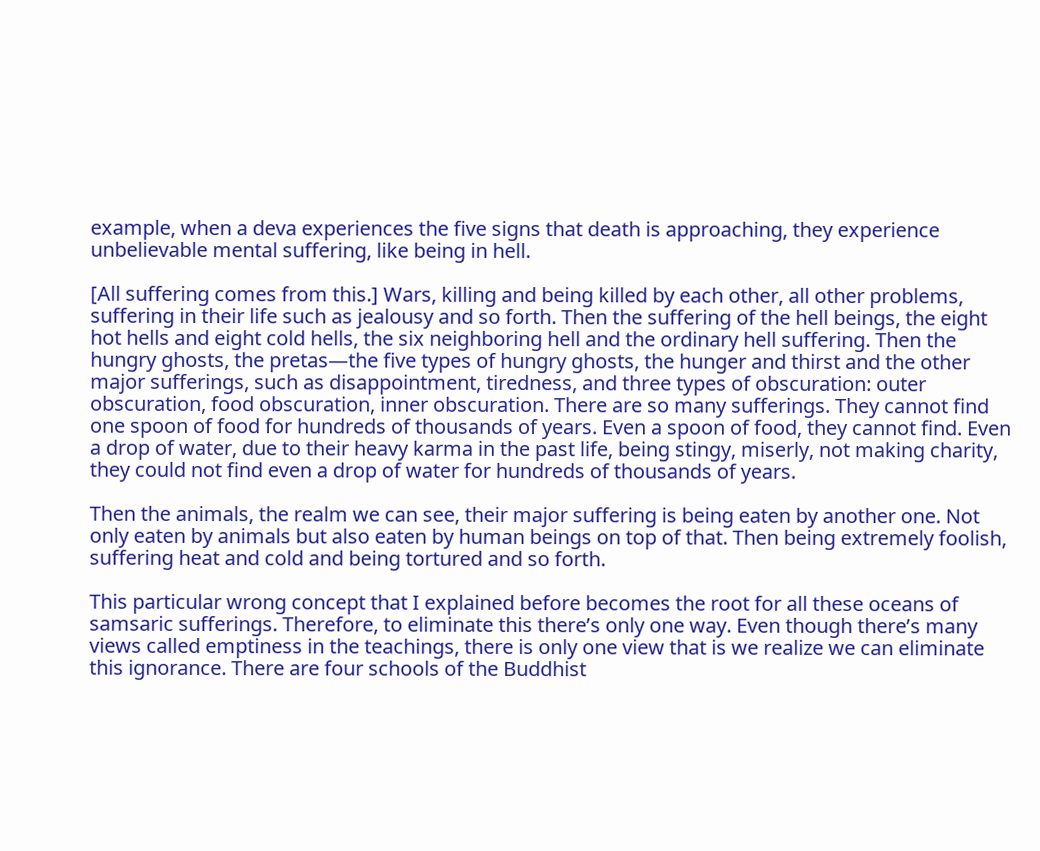example, when a deva experiences the five signs that death is approaching, they experience unbelievable mental suffering, like being in hell.

[All suffering comes from this.] Wars, killing and being killed by each other, all other problems, suffering in their life such as jealousy and so forth. Then the suffering of the hell beings, the eight hot hells and eight cold hells, the six neighboring hell and the ordinary hell suffering. Then the hungry ghosts, the pretas—the five types of hungry ghosts, the hunger and thirst and the other major sufferings, such as disappointment, tiredness, and three types of obscuration: outer obscuration, food obscuration, inner obscuration. There are so many sufferings. They cannot find one spoon of food for hundreds of thousands of years. Even a spoon of food, they cannot find. Even a drop of water, due to their heavy karma in the past life, being stingy, miserly, not making charity, they could not find even a drop of water for hundreds of thousands of years.

Then the animals, the realm we can see, their major suffering is being eaten by another one. Not only eaten by animals but also eaten by human beings on top of that. Then being extremely foolish, suffering heat and cold and being tortured and so forth.

This particular wrong concept that I explained before becomes the root for all these oceans of samsaric sufferings. Therefore, to eliminate this there’s only one way. Even though there’s many views called emptiness in the teachings, there is only one view that is we realize we can eliminate this ignorance. There are four schools of the Buddhist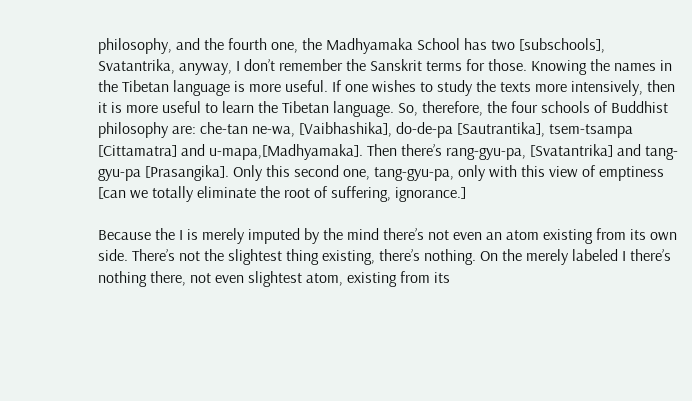philosophy, and the fourth one, the Madhyamaka School has two [subschools], Svatantrika, anyway, I don’t remember the Sanskrit terms for those. Knowing the names in the Tibetan language is more useful. If one wishes to study the texts more intensively, then it is more useful to learn the Tibetan language. So, therefore, the four schools of Buddhist philosophy are: che-tan ne-wa, [Vaibhashika], do-de-pa [Sautrantika], tsem-tsampa [Cittamatra] and u-mapa,[Madhyamaka]. Then there’s rang-gyu-pa, [Svatantrika] and tang-gyu-pa [Prasangika]. Only this second one, tang-gyu-pa, only with this view of emptiness [can we totally eliminate the root of suffering, ignorance.]

Because the I is merely imputed by the mind there’s not even an atom existing from its own side. There’s not the slightest thing existing, there’s nothing. On the merely labeled I there’s nothing there, not even slightest atom, existing from its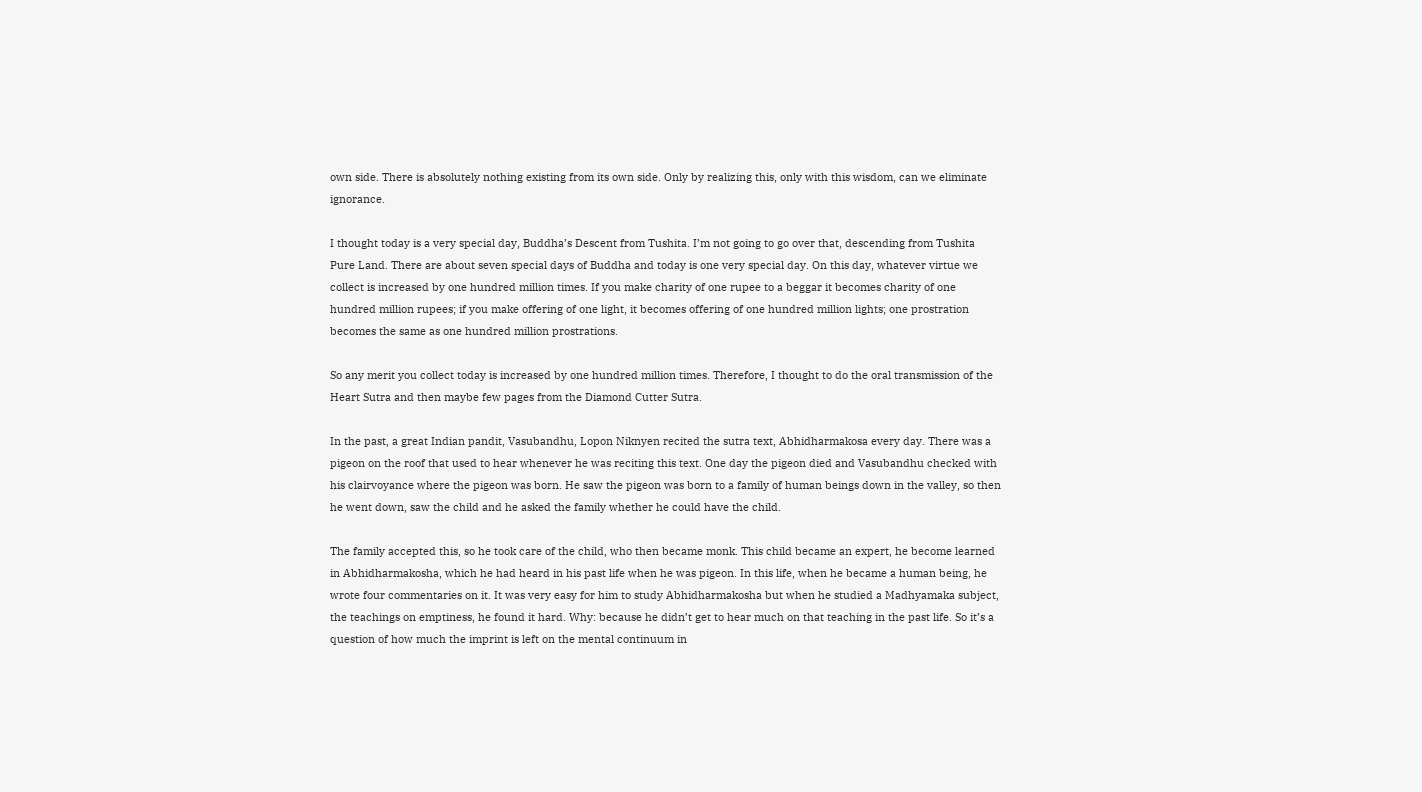own side. There is absolutely nothing existing from its own side. Only by realizing this, only with this wisdom, can we eliminate ignorance.

I thought today is a very special day, Buddha’s Descent from Tushita. I’m not going to go over that, descending from Tushita Pure Land. There are about seven special days of Buddha and today is one very special day. On this day, whatever virtue we collect is increased by one hundred million times. If you make charity of one rupee to a beggar it becomes charity of one hundred million rupees; if you make offering of one light, it becomes offering of one hundred million lights; one prostration becomes the same as one hundred million prostrations.

So any merit you collect today is increased by one hundred million times. Therefore, I thought to do the oral transmission of the Heart Sutra and then maybe few pages from the Diamond Cutter Sutra.

In the past, a great Indian pandit, Vasubandhu, Lopon Niknyen recited the sutra text, Abhidharmakosa every day. There was a pigeon on the roof that used to hear whenever he was reciting this text. One day the pigeon died and Vasubandhu checked with his clairvoyance where the pigeon was born. He saw the pigeon was born to a family of human beings down in the valley, so then he went down, saw the child and he asked the family whether he could have the child.

The family accepted this, so he took care of the child, who then became monk. This child became an expert, he become learned in Abhidharmakosha, which he had heard in his past life when he was pigeon. In this life, when he became a human being, he wrote four commentaries on it. It was very easy for him to study Abhidharmakosha but when he studied a Madhyamaka subject, the teachings on emptiness, he found it hard. Why: because he didn’t get to hear much on that teaching in the past life. So it’s a question of how much the imprint is left on the mental continuum in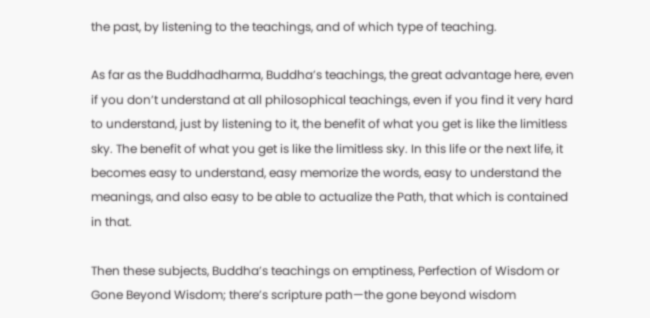the past, by listening to the teachings, and of which type of teaching.

As far as the Buddhadharma, Buddha’s teachings, the great advantage here, even if you don’t understand at all philosophical teachings, even if you find it very hard to understand, just by listening to it, the benefit of what you get is like the limitless sky. The benefit of what you get is like the limitless sky. In this life or the next life, it becomes easy to understand, easy memorize the words, easy to understand the meanings, and also easy to be able to actualize the Path, that which is contained in that.

Then these subjects, Buddha’s teachings on emptiness, Perfection of Wisdom or Gone Beyond Wisdom; there’s scripture path—the gone beyond wisdom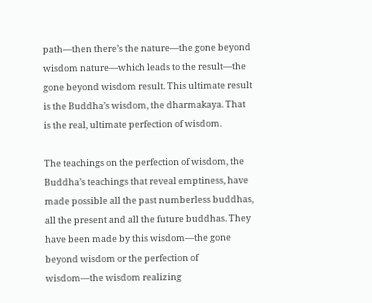path—then there’s the nature—the gone beyond wisdom nature—which leads to the result—the gone beyond wisdom result. This ultimate result is the Buddha’s wisdom, the dharmakaya. That is the real, ultimate perfection of wisdom.

The teachings on the perfection of wisdom, the Buddha’s teachings that reveal emptiness, have made possible all the past numberless buddhas, all the present and all the future buddhas. They have been made by this wisdom—the gone beyond wisdom or the perfection of wisdom—the wisdom realizing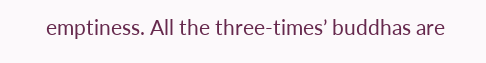emptiness. All the three-times’ buddhas are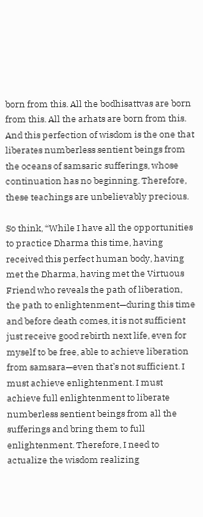born from this. All the bodhisattvas are born from this. All the arhats are born from this. And this perfection of wisdom is the one that liberates numberless sentient beings from the oceans of samsaric sufferings, whose continuation has no beginning. Therefore, these teachings are unbelievably precious.

So think, “While I have all the opportunities to practice Dharma this time, having received this perfect human body, having met the Dharma, having met the Virtuous Friend who reveals the path of liberation, the path to enlightenment—during this time and before death comes, it is not sufficient just receive good rebirth next life, even for myself to be free, able to achieve liberation from samsara—even that’s not sufficient. I must achieve enlightenment. I must achieve full enlightenment to liberate numberless sentient beings from all the sufferings and bring them to full enlightenment. Therefore, I need to actualize the wisdom realizing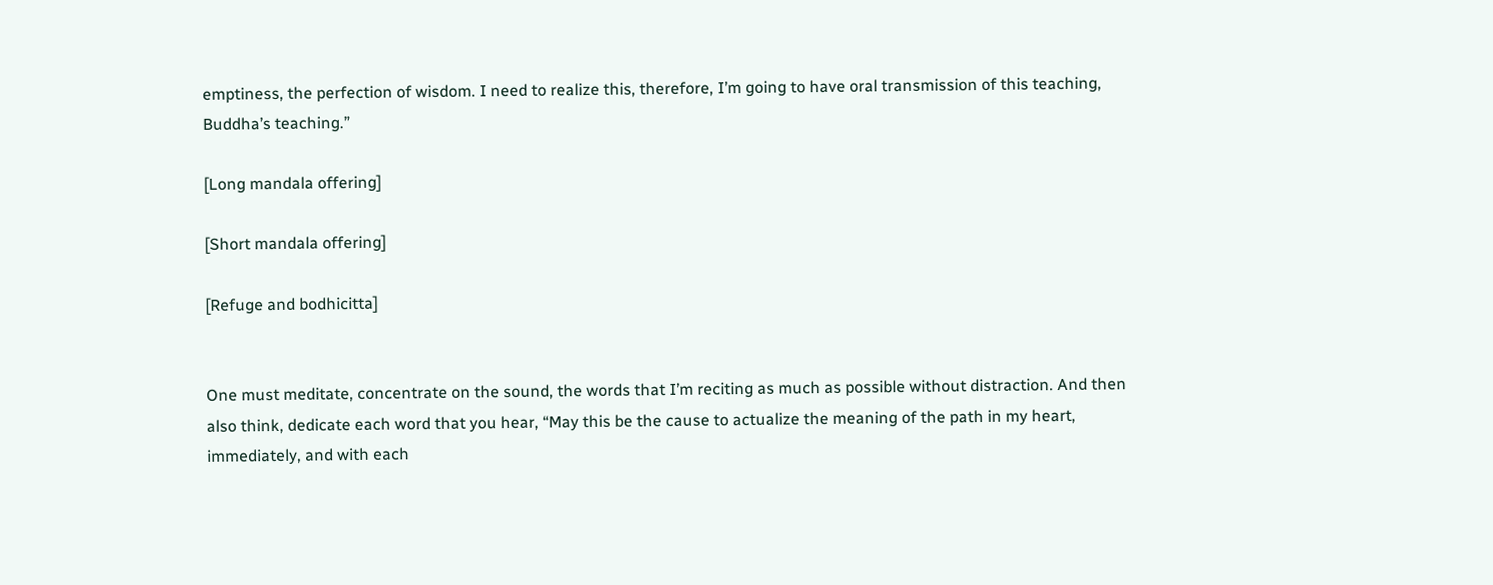emptiness, the perfection of wisdom. I need to realize this, therefore, I’m going to have oral transmission of this teaching, Buddha’s teaching.”

[Long mandala offering]

[Short mandala offering]

[Refuge and bodhicitta]


One must meditate, concentrate on the sound, the words that I’m reciting as much as possible without distraction. And then also think, dedicate each word that you hear, “May this be the cause to actualize the meaning of the path in my heart, immediately, and with each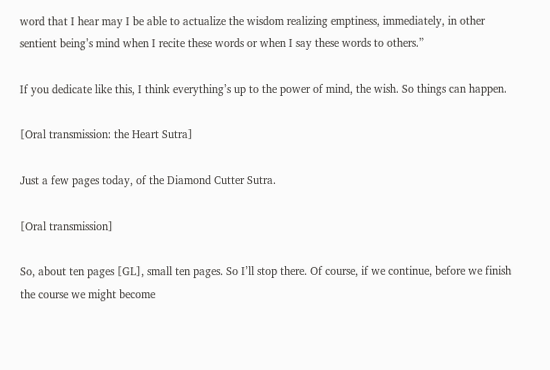word that I hear may I be able to actualize the wisdom realizing emptiness, immediately, in other sentient being’s mind when I recite these words or when I say these words to others.”

If you dedicate like this, I think everything’s up to the power of mind, the wish. So things can happen.

[Oral transmission: the Heart Sutra]

Just a few pages today, of the Diamond Cutter Sutra.

[Oral transmission]

So, about ten pages [GL], small ten pages. So I’ll stop there. Of course, if we continue, before we finish the course we might become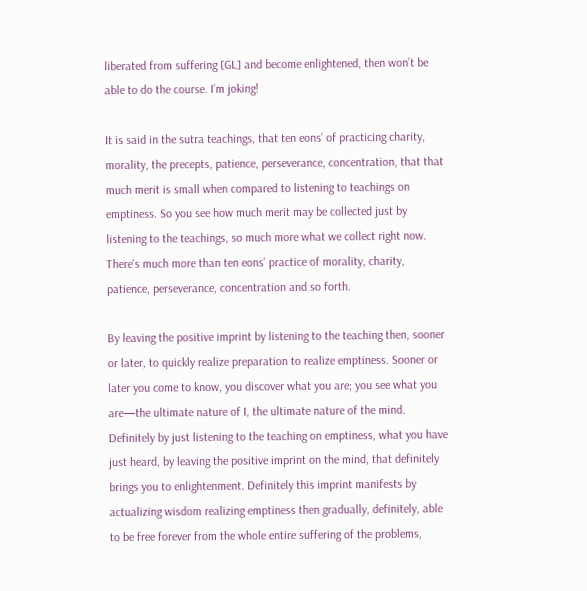liberated from suffering [GL] and become enlightened, then won’t be able to do the course. I’m joking!

It is said in the sutra teachings, that ten eons’ of practicing charity, morality, the precepts, patience, perseverance, concentration, that that much merit is small when compared to listening to teachings on emptiness. So you see how much merit may be collected just by listening to the teachings, so much more what we collect right now. There’s much more than ten eons’ practice of morality, charity, patience, perseverance, concentration and so forth.

By leaving the positive imprint by listening to the teaching then, sooner or later, to quickly realize preparation to realize emptiness. Sooner or later you come to know, you discover what you are; you see what you are—the ultimate nature of I, the ultimate nature of the mind. Definitely by just listening to the teaching on emptiness, what you have just heard, by leaving the positive imprint on the mind, that definitely brings you to enlightenment. Definitely this imprint manifests by actualizing wisdom realizing emptiness then gradually, definitely, able to be free forever from the whole entire suffering of the problems,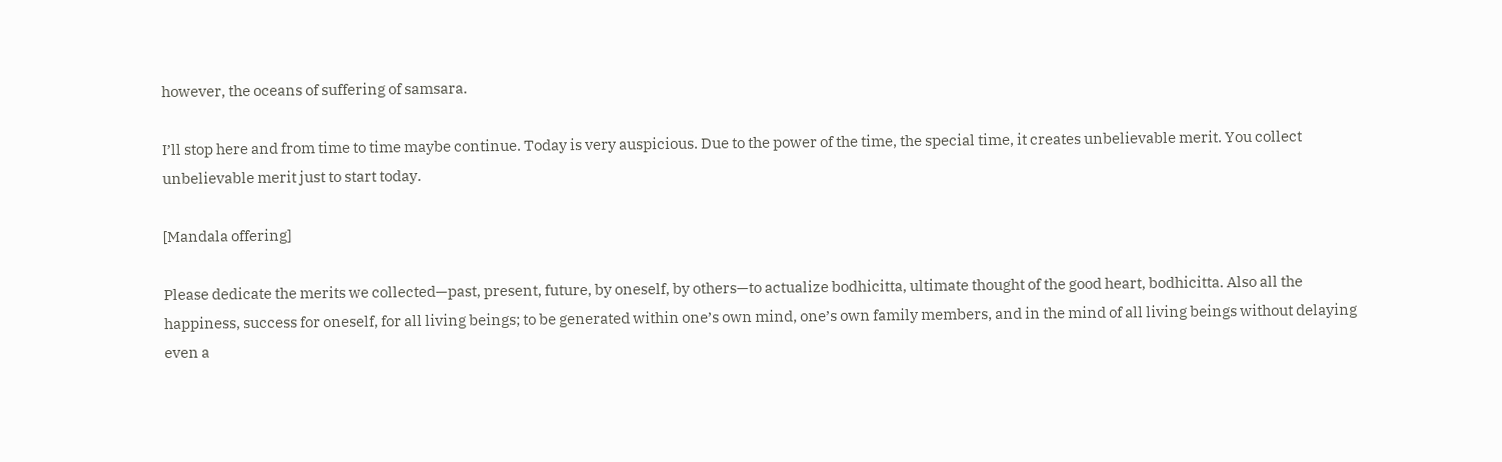however, the oceans of suffering of samsara.

I’ll stop here and from time to time maybe continue. Today is very auspicious. Due to the power of the time, the special time, it creates unbelievable merit. You collect unbelievable merit just to start today.

[Mandala offering]

Please dedicate the merits we collected—past, present, future, by oneself, by others—to actualize bodhicitta, ultimate thought of the good heart, bodhicitta. Also all the happiness, success for oneself, for all living beings; to be generated within one’s own mind, one’s own family members, and in the mind of all living beings without delaying even a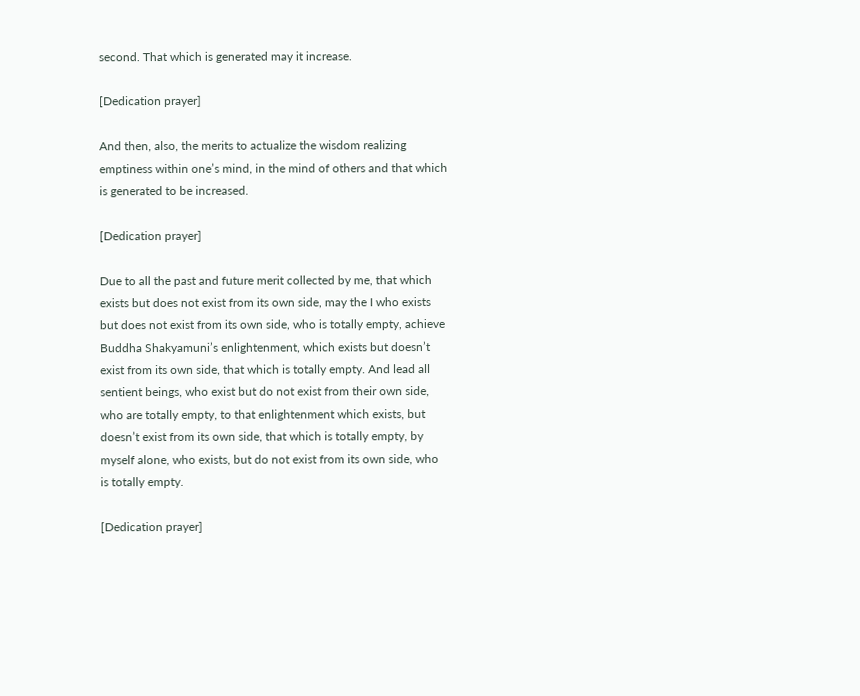second. That which is generated may it increase.

[Dedication prayer]

And then, also, the merits to actualize the wisdom realizing emptiness within one’s mind, in the mind of others and that which is generated to be increased.

[Dedication prayer]

Due to all the past and future merit collected by me, that which exists but does not exist from its own side, may the I who exists but does not exist from its own side, who is totally empty, achieve Buddha Shakyamuni’s enlightenment, which exists but doesn’t exist from its own side, that which is totally empty. And lead all sentient beings, who exist but do not exist from their own side, who are totally empty, to that enlightenment which exists, but doesn’t exist from its own side, that which is totally empty, by myself alone, who exists, but do not exist from its own side, who is totally empty.

[Dedication prayer]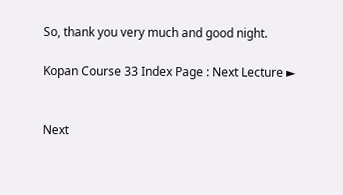So, thank you very much and good night.

Kopan Course 33 Index Page : Next Lecture ►


Next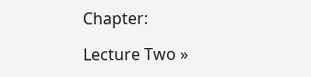Chapter:

Lecture Two »